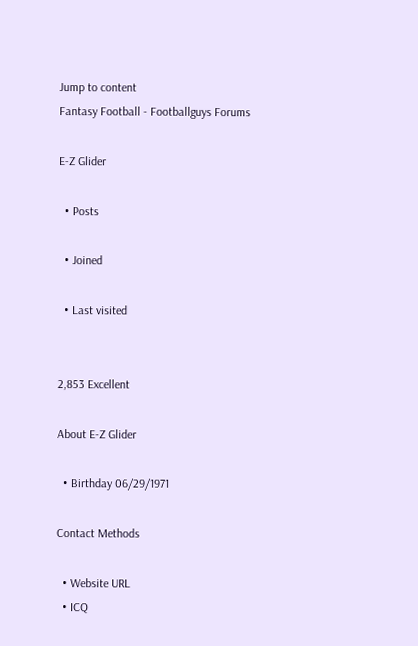Jump to content
Fantasy Football - Footballguys Forums

E-Z Glider

  • Posts

  • Joined

  • Last visited


2,853 Excellent

About E-Z Glider

  • Birthday 06/29/1971

Contact Methods

  • Website URL
  • ICQ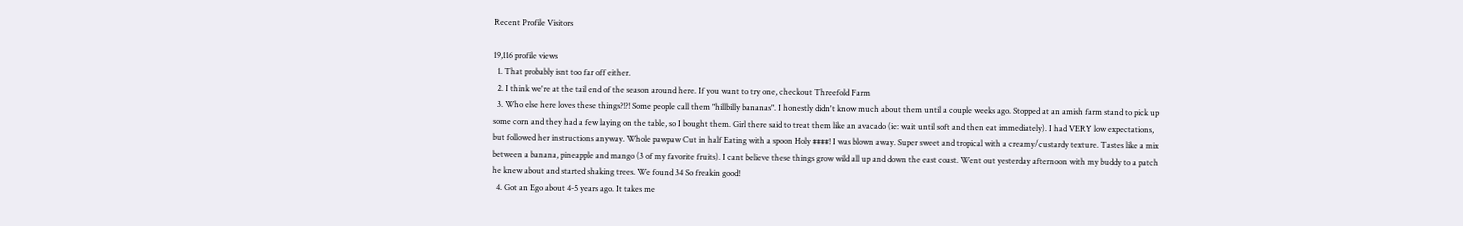Recent Profile Visitors

19,116 profile views
  1. That probably isnt too far off either.
  2. I think we're at the tail end of the season around here. If you want to try one, checkout Threefold Farm
  3. Who else here loves these things?!?! Some people call them "hillbilly bananas". I honestly didn't know much about them until a couple weeks ago. Stopped at an amish farm stand to pick up some corn and they had a few laying on the table, so I bought them. Girl there said to treat them like an avacado (ie: wait until soft and then eat immediately). I had VERY low expectations, but followed her instructions anyway. Whole pawpaw Cut in half Eating with a spoon Holy ####! I was blown away. Super sweet and tropical with a creamy/custardy texture. Tastes like a mix between a banana, pineapple and mango (3 of my favorite fruits). I cant believe these things grow wild all up and down the east coast. Went out yesterday afternoon with my buddy to a patch he knew about and started shaking trees. We found 34 So freakin good!
  4. Got an Ego about 4-5 years ago. It takes me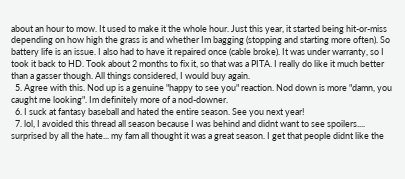about an hour to mow. It used to make it the whole hour. Just this year, it started being hit-or-miss depending on how high the grass is and whether Im bagging (stopping and starting more often). So battery life is an issue. I also had to have it repaired once (cable broke). It was under warranty, so I took it back to HD. Took about 2 months to fix it, so that was a PITA. I really do like it much better than a gasser though. All things considered, I would buy again.
  5. Agree with this. Nod up is a genuine "happy to see you" reaction. Nod down is more "damn, you caught me looking". Im definitely more of a nod-downer.
  6. I suck at fantasy baseball and hated the entire season. See you next year!
  7. lol, I avoided this thread all season because I was behind and didnt want to see spoilers.... surprised by all the hate... my fam all thought it was a great season. I get that people didnt like the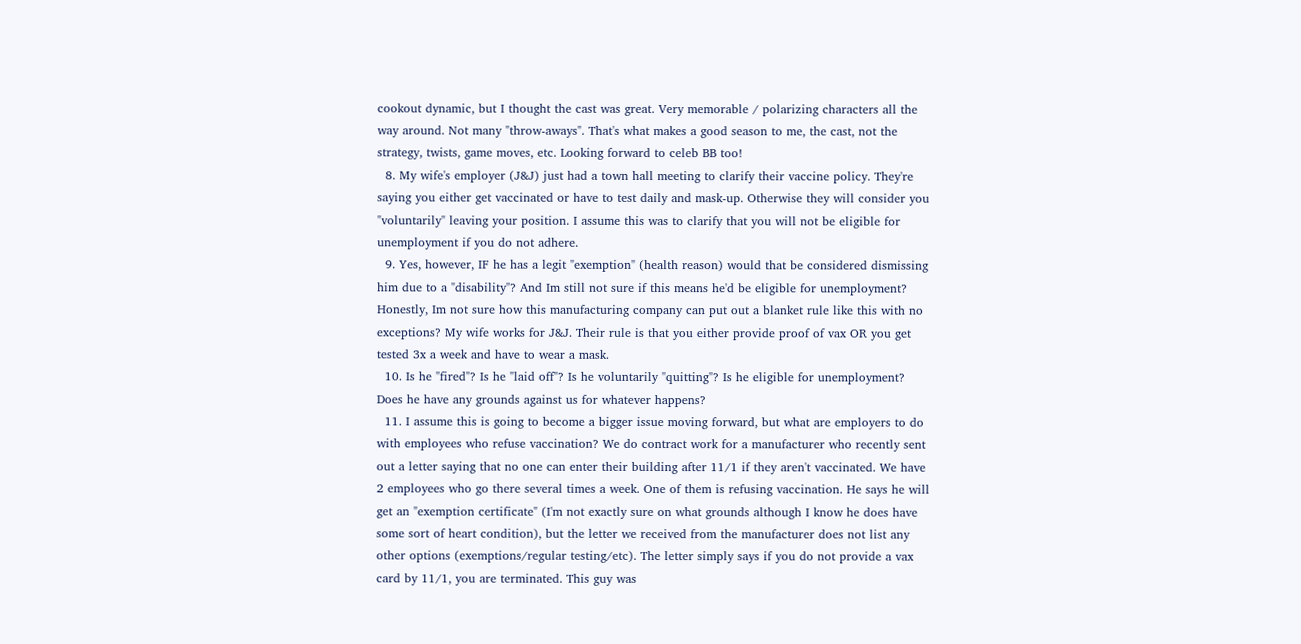cookout dynamic, but I thought the cast was great. Very memorable / polarizing characters all the way around. Not many "throw-aways". That's what makes a good season to me, the cast, not the strategy, twists, game moves, etc. Looking forward to celeb BB too!
  8. My wife's employer (J&J) just had a town hall meeting to clarify their vaccine policy. They're saying you either get vaccinated or have to test daily and mask-up. Otherwise they will consider you "voluntarily" leaving your position. I assume this was to clarify that you will not be eligible for unemployment if you do not adhere.
  9. Yes, however, IF he has a legit "exemption" (health reason) would that be considered dismissing him due to a "disability"? And Im still not sure if this means he'd be eligible for unemployment? Honestly, Im not sure how this manufacturing company can put out a blanket rule like this with no exceptions? My wife works for J&J. Their rule is that you either provide proof of vax OR you get tested 3x a week and have to wear a mask.
  10. Is he "fired"? Is he "laid off"? Is he voluntarily "quitting"? Is he eligible for unemployment? Does he have any grounds against us for whatever happens?
  11. I assume this is going to become a bigger issue moving forward, but what are employers to do with employees who refuse vaccination? We do contract work for a manufacturer who recently sent out a letter saying that no one can enter their building after 11/1 if they aren't vaccinated. We have 2 employees who go there several times a week. One of them is refusing vaccination. He says he will get an "exemption certificate" (I'm not exactly sure on what grounds although I know he does have some sort of heart condition), but the letter we received from the manufacturer does not list any other options (exemptions/regular testing/etc). The letter simply says if you do not provide a vax card by 11/1, you are terminated. This guy was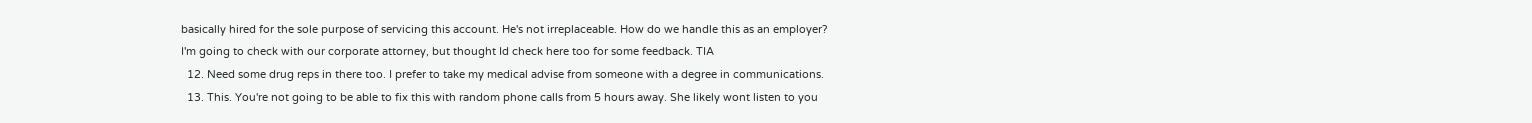basically hired for the sole purpose of servicing this account. He's not irreplaceable. How do we handle this as an employer? I'm going to check with our corporate attorney, but thought Id check here too for some feedback. TIA
  12. Need some drug reps in there too. I prefer to take my medical advise from someone with a degree in communications.
  13. This. You're not going to be able to fix this with random phone calls from 5 hours away. She likely wont listen to you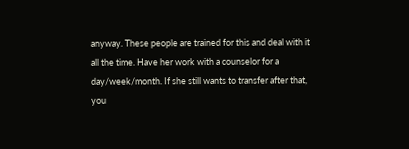anyway. These people are trained for this and deal with it all the time. Have her work with a counselor for a day/week/month. If she still wants to transfer after that, you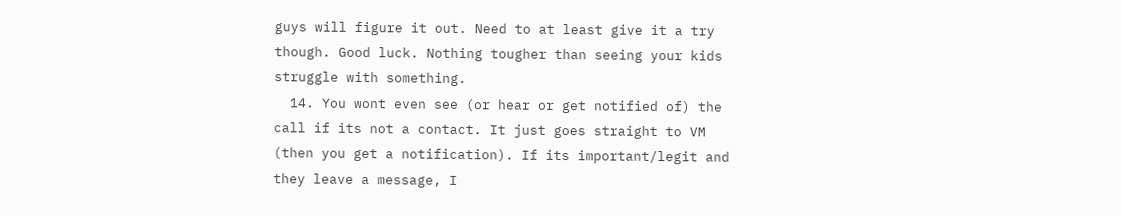guys will figure it out. Need to at least give it a try though. Good luck. Nothing tougher than seeing your kids struggle with something.
  14. You wont even see (or hear or get notified of) the call if its not a contact. It just goes straight to VM (then you get a notification). If its important/legit and they leave a message, I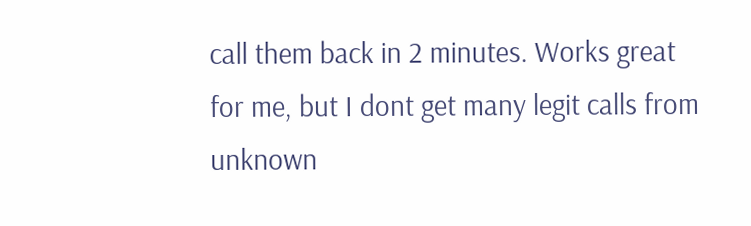call them back in 2 minutes. Works great for me, but I dont get many legit calls from unknown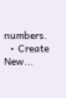numbers.
  • Create New...